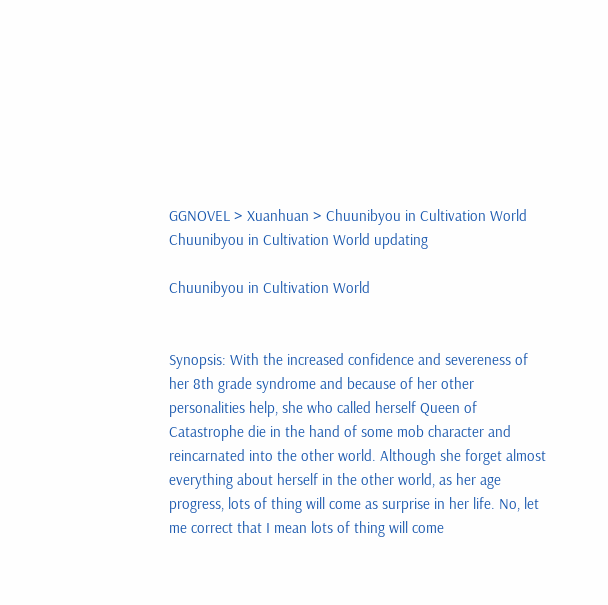GGNOVEL > Xuanhuan > Chuunibyou in Cultivation World
Chuunibyou in Cultivation World updating

Chuunibyou in Cultivation World


Synopsis: With the increased confidence and severeness of her 8th grade syndrome and because of her other personalities help, she who called herself Queen of Catastrophe die in the hand of some mob character and reincarnated into the other world. Although she forget almost everything about herself in the other world, as her age progress, lots of thing will come as surprise in her life. No, let me correct that I mean lots of thing will come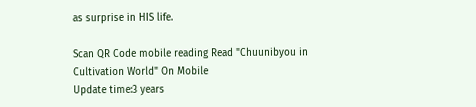as surprise in HIS life.

Scan QR Code mobile reading Read "Chuunibyou in Cultivation World" On Mobile
Update time:3 years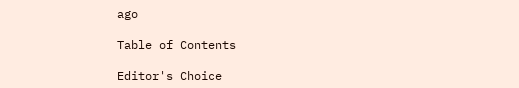ago

Table of Contents

Editor's Choice